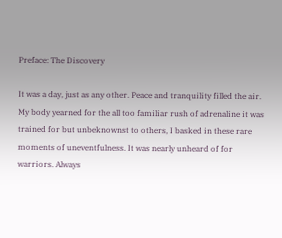Preface: The Discovery

It was a day, just as any other. Peace and tranquility filled the air. My body yearned for the all too familiar rush of adrenaline it was trained for but unbeknownst to others, I basked in these rare moments of uneventfulness. It was nearly unheard of for warriors. Always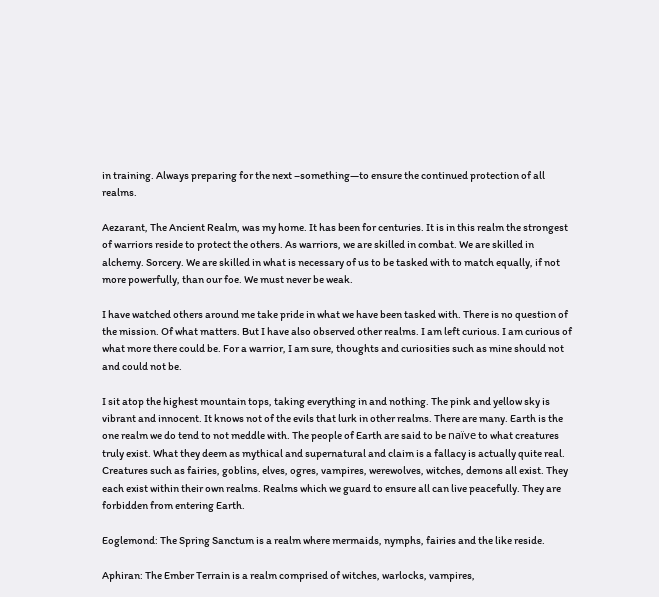in training. Always preparing for the next –something—to ensure the continued protection of all realms.

Aezarant, The Ancient Realm, was my home. It has been for centuries. It is in this realm the strongest of warriors reside to protect the others. As warriors, we are skilled in combat. We are skilled in alchemy. Sorcery. We are skilled in what is necessary of us to be tasked with to match equally, if not more powerfully, than our foe. We must never be weak.

I have watched others around me take pride in what we have been tasked with. There is no question of the mission. Of what matters. But I have also observed other realms. I am left curious. I am curious of what more there could be. For a warrior, I am sure, thoughts and curiosities such as mine should not and could not be.

I sit atop the highest mountain tops, taking everything in and nothing. The pink and yellow sky is vibrant and innocent. It knows not of the evils that lurk in other realms. There are many. Earth is the one realm we do tend to not meddle with. The people of Earth are said to be naïve to what creatures truly exist. What they deem as mythical and supernatural and claim is a fallacy is actually quite real. Creatures such as fairies, goblins, elves, ogres, vampires, werewolves, witches, demons all exist. They each exist within their own realms. Realms which we guard to ensure all can live peacefully. They are forbidden from entering Earth.

Eoglemond: The Spring Sanctum is a realm where mermaids, nymphs, fairies and the like reside.

Aphiran: The Ember Terrain is a realm comprised of witches, warlocks, vampires,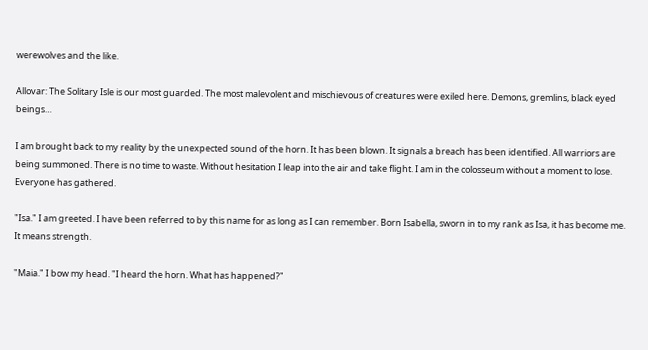werewolves and the like.

Allovar: The Solitary Isle is our most guarded. The most malevolent and mischievous of creatures were exiled here. Demons, gremlins, black eyed beings…

I am brought back to my reality by the unexpected sound of the horn. It has been blown. It signals a breach has been identified. All warriors are being summoned. There is no time to waste. Without hesitation I leap into the air and take flight. I am in the colosseum without a moment to lose. Everyone has gathered.

"Isa." I am greeted. I have been referred to by this name for as long as I can remember. Born Isabella, sworn in to my rank as Isa, it has become me. It means strength.

"Maia." I bow my head. "I heard the horn. What has happened?"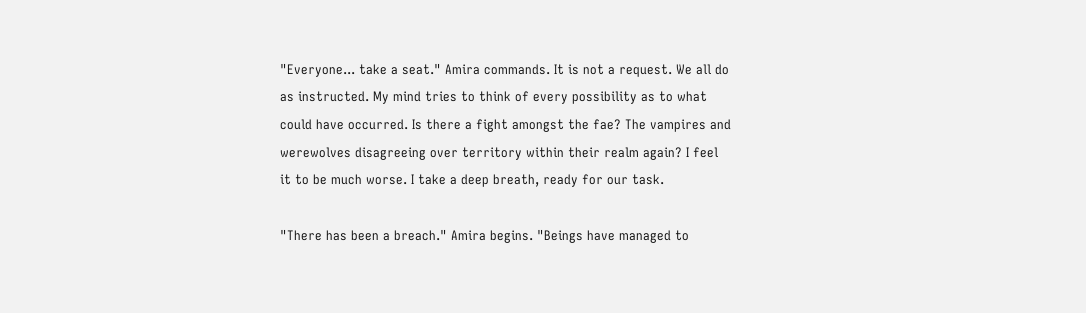"Everyone... take a seat." Amira commands. It is not a request. We all do as instructed. My mind tries to think of every possibility as to what could have occurred. Is there a fight amongst the fae? The vampires and werewolves disagreeing over territory within their realm again? I feel it to be much worse. I take a deep breath, ready for our task.

"There has been a breach." Amira begins. "Beings have managed to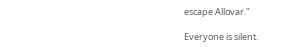escape Allovar."

Everyone is silent.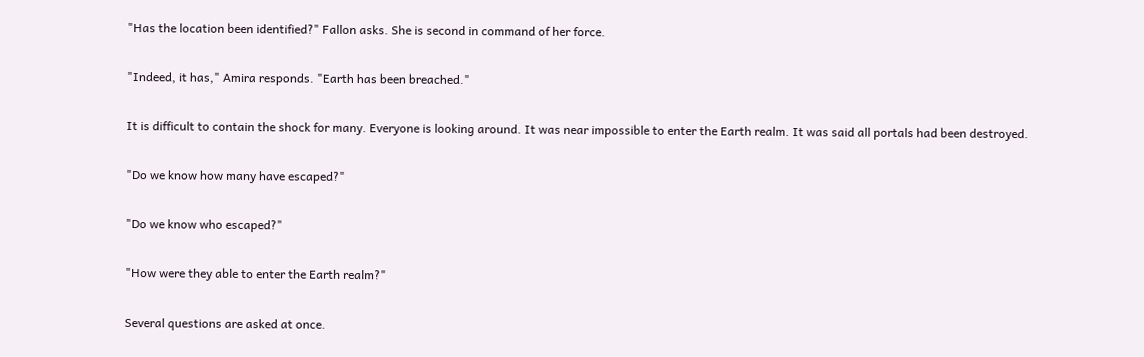"Has the location been identified?" Fallon asks. She is second in command of her force.

"Indeed, it has," Amira responds. "Earth has been breached."

It is difficult to contain the shock for many. Everyone is looking around. It was near impossible to enter the Earth realm. It was said all portals had been destroyed.

"Do we know how many have escaped?"

"Do we know who escaped?"

"How were they able to enter the Earth realm?"

Several questions are asked at once.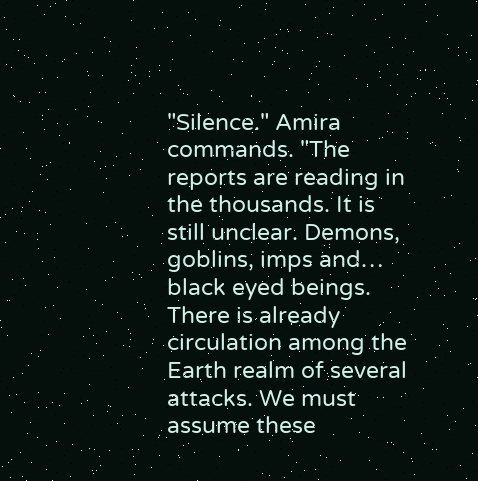"Silence." Amira commands. "The reports are reading in the thousands. It is still unclear. Demons, goblins, imps and… black eyed beings. There is already circulation among the Earth realm of several attacks. We must assume these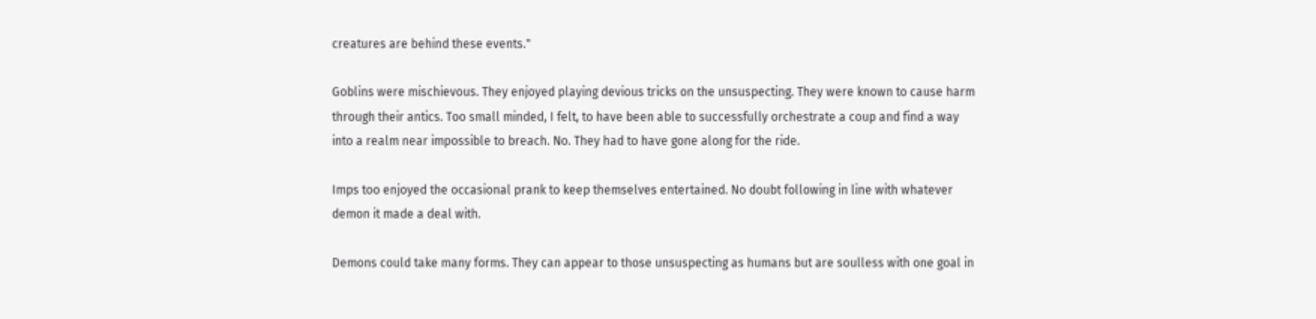creatures are behind these events."

Goblins were mischievous. They enjoyed playing devious tricks on the unsuspecting. They were known to cause harm through their antics. Too small minded, I felt, to have been able to successfully orchestrate a coup and find a way into a realm near impossible to breach. No. They had to have gone along for the ride.

Imps too enjoyed the occasional prank to keep themselves entertained. No doubt following in line with whatever demon it made a deal with.

Demons could take many forms. They can appear to those unsuspecting as humans but are soulless with one goal in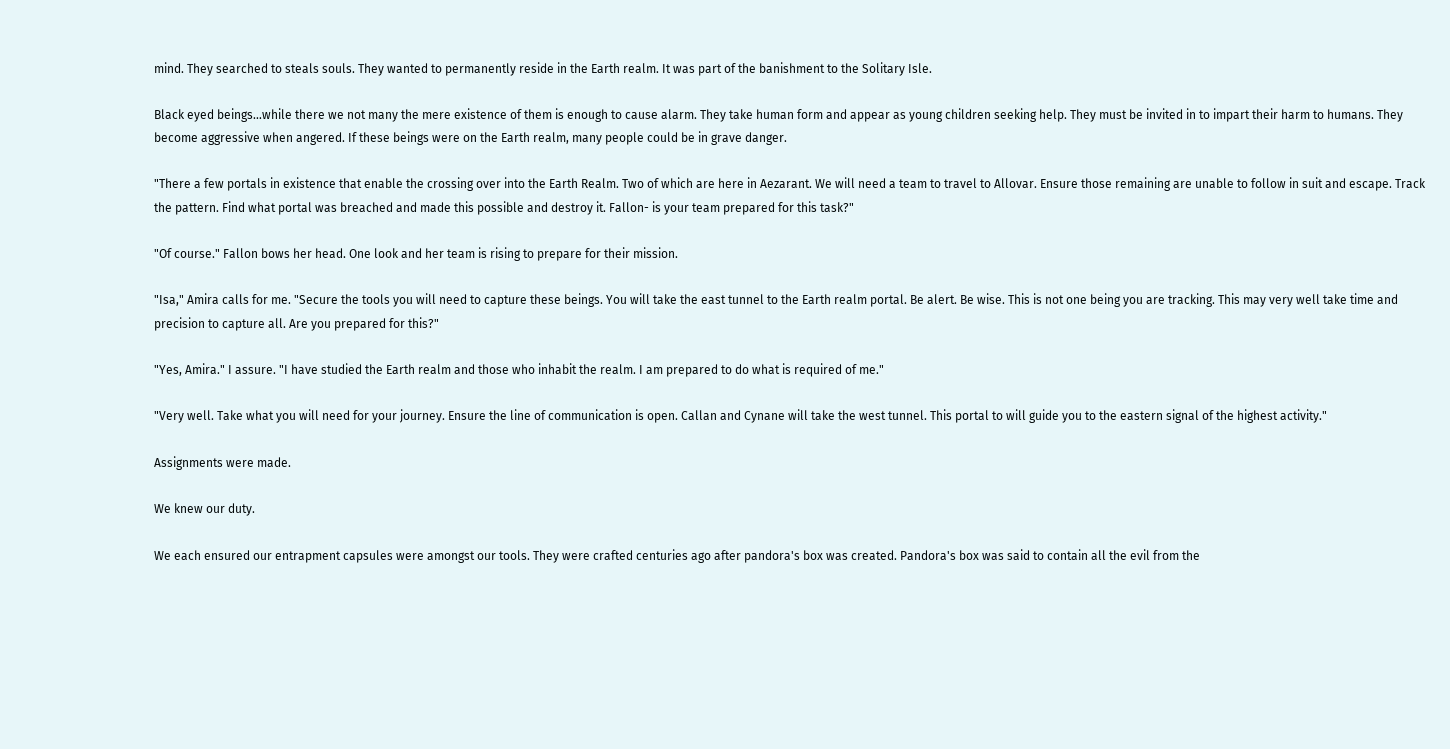mind. They searched to steals souls. They wanted to permanently reside in the Earth realm. It was part of the banishment to the Solitary Isle.

Black eyed beings…while there we not many the mere existence of them is enough to cause alarm. They take human form and appear as young children seeking help. They must be invited in to impart their harm to humans. They become aggressive when angered. If these beings were on the Earth realm, many people could be in grave danger.

"There a few portals in existence that enable the crossing over into the Earth Realm. Two of which are here in Aezarant. We will need a team to travel to Allovar. Ensure those remaining are unable to follow in suit and escape. Track the pattern. Find what portal was breached and made this possible and destroy it. Fallon- is your team prepared for this task?"

"Of course." Fallon bows her head. One look and her team is rising to prepare for their mission.

"Isa," Amira calls for me. "Secure the tools you will need to capture these beings. You will take the east tunnel to the Earth realm portal. Be alert. Be wise. This is not one being you are tracking. This may very well take time and precision to capture all. Are you prepared for this?"

"Yes, Amira." I assure. "I have studied the Earth realm and those who inhabit the realm. I am prepared to do what is required of me."

"Very well. Take what you will need for your journey. Ensure the line of communication is open. Callan and Cynane will take the west tunnel. This portal to will guide you to the eastern signal of the highest activity."

Assignments were made.

We knew our duty.

We each ensured our entrapment capsules were amongst our tools. They were crafted centuries ago after pandora's box was created. Pandora's box was said to contain all the evil from the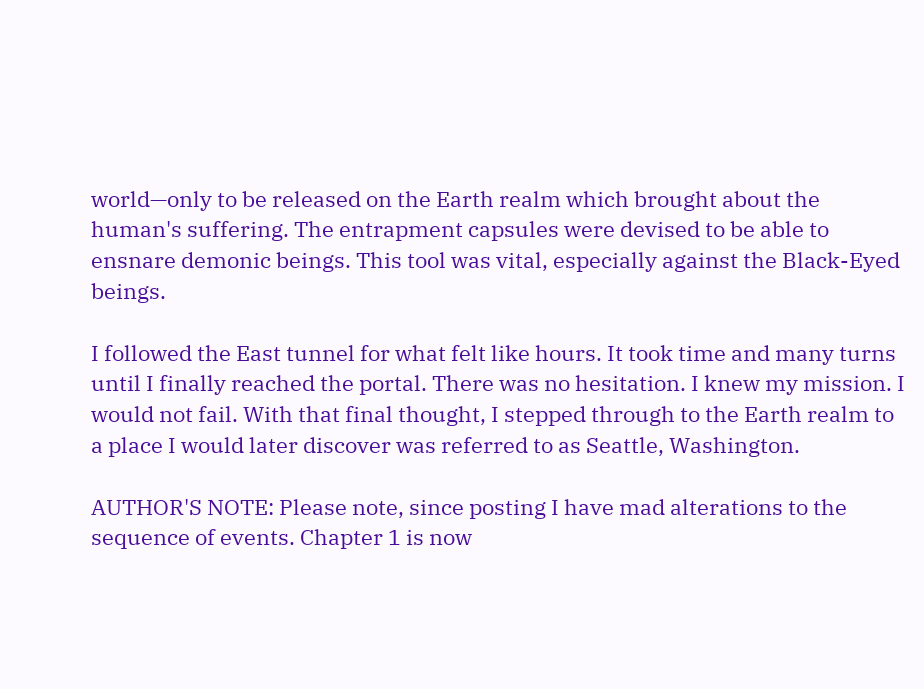world—only to be released on the Earth realm which brought about the human's suffering. The entrapment capsules were devised to be able to ensnare demonic beings. This tool was vital, especially against the Black-Eyed beings.

I followed the East tunnel for what felt like hours. It took time and many turns until I finally reached the portal. There was no hesitation. I knew my mission. I would not fail. With that final thought, I stepped through to the Earth realm to a place I would later discover was referred to as Seattle, Washington.

AUTHOR'S NOTE: Please note, since posting I have mad alterations to the sequence of events. Chapter 1 is now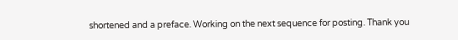shortened and a preface. Working on the next sequence for posting. Thank you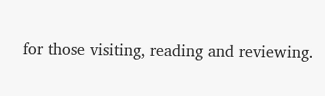for those visiting, reading and reviewing.